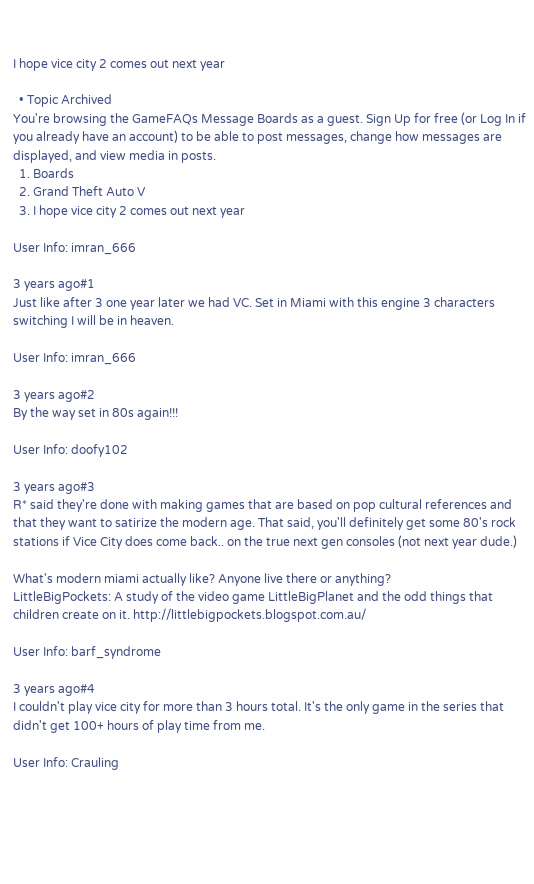I hope vice city 2 comes out next year

  • Topic Archived
You're browsing the GameFAQs Message Boards as a guest. Sign Up for free (or Log In if you already have an account) to be able to post messages, change how messages are displayed, and view media in posts.
  1. Boards
  2. Grand Theft Auto V
  3. I hope vice city 2 comes out next year

User Info: imran_666

3 years ago#1
Just like after 3 one year later we had VC. Set in Miami with this engine 3 characters switching I will be in heaven.

User Info: imran_666

3 years ago#2
By the way set in 80s again!!!

User Info: doofy102

3 years ago#3
R* said they're done with making games that are based on pop cultural references and that they want to satirize the modern age. That said, you'll definitely get some 80's rock stations if Vice City does come back.. on the true next gen consoles (not next year dude.)

What's modern miami actually like? Anyone live there or anything?
LittleBigPockets: A study of the video game LittleBigPlanet and the odd things that children create on it. http://littlebigpockets.blogspot.com.au/

User Info: barf_syndrome

3 years ago#4
I couldn't play vice city for more than 3 hours total. It's the only game in the series that didn't get 100+ hours of play time from me.

User Info: Crauling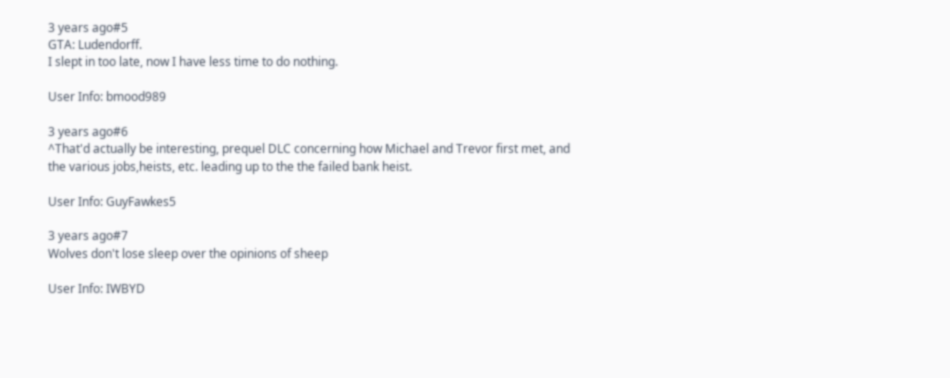3 years ago#5
GTA: Ludendorff.
I slept in too late, now I have less time to do nothing.

User Info: bmood989

3 years ago#6
^That'd actually be interesting, prequel DLC concerning how Michael and Trevor first met, and the various jobs,heists, etc. leading up to the the failed bank heist.

User Info: GuyFawkes5

3 years ago#7
Wolves don't lose sleep over the opinions of sheep

User Info: IWBYD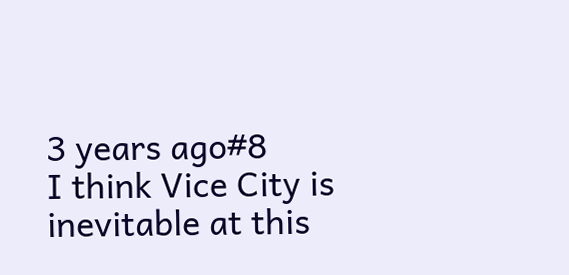3 years ago#8
I think Vice City is inevitable at this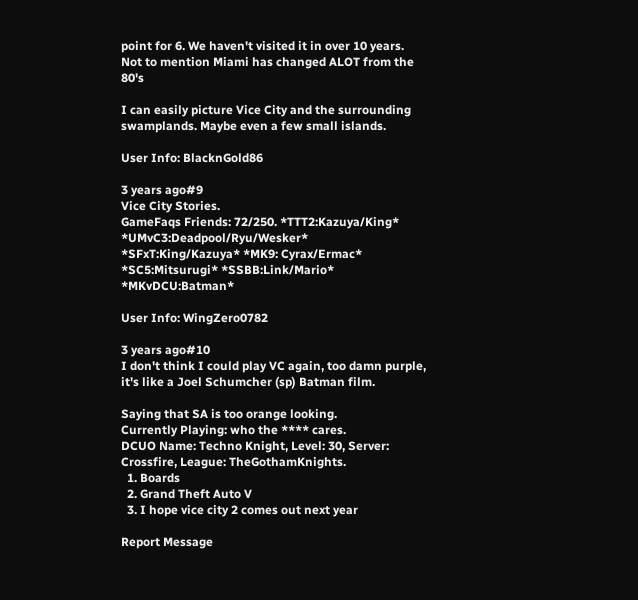point for 6. We haven't visited it in over 10 years. Not to mention Miami has changed ALOT from the 80's

I can easily picture Vice City and the surrounding swamplands. Maybe even a few small islands.

User Info: BlacknGold86

3 years ago#9
Vice City Stories.
GameFaqs Friends: 72/250. *TTT2:Kazuya/King* *UMvC3:Deadpool/Ryu/Wesker* *SFxT:King/Kazuya* *MK9: Cyrax/Ermac* *SC5:Mitsurugi* *SSBB:Link/Mario* *MKvDCU:Batman*

User Info: WingZero0782

3 years ago#10
I don't think I could play VC again, too damn purple, it's like a Joel Schumcher (sp) Batman film.

Saying that SA is too orange looking.
Currently Playing: who the **** cares.
DCUO Name: Techno Knight, Level: 30, Server: Crossfire, League: TheGothamKnights.
  1. Boards
  2. Grand Theft Auto V
  3. I hope vice city 2 comes out next year

Report Message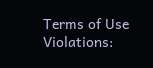Terms of Use Violations: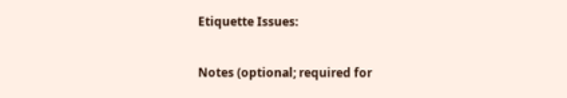Etiquette Issues:

Notes (optional; required for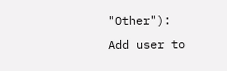"Other"):
Add user to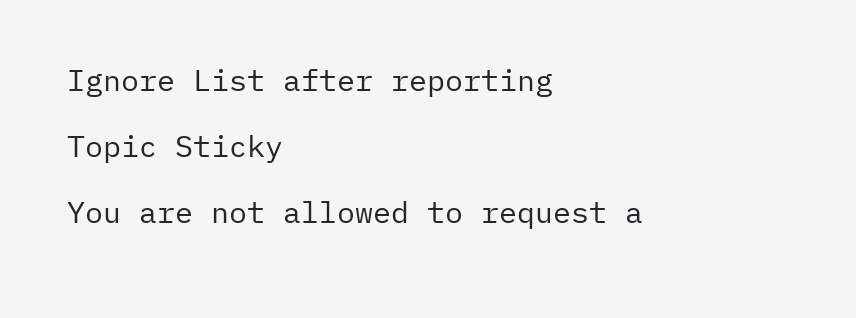Ignore List after reporting

Topic Sticky

You are not allowed to request a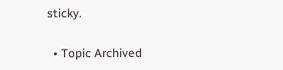sticky.

  • Topic Archived